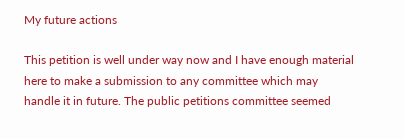My future actions

This petition is well under way now and I have enough material here to make a submission to any committee which may handle it in future. The public petitions committee seemed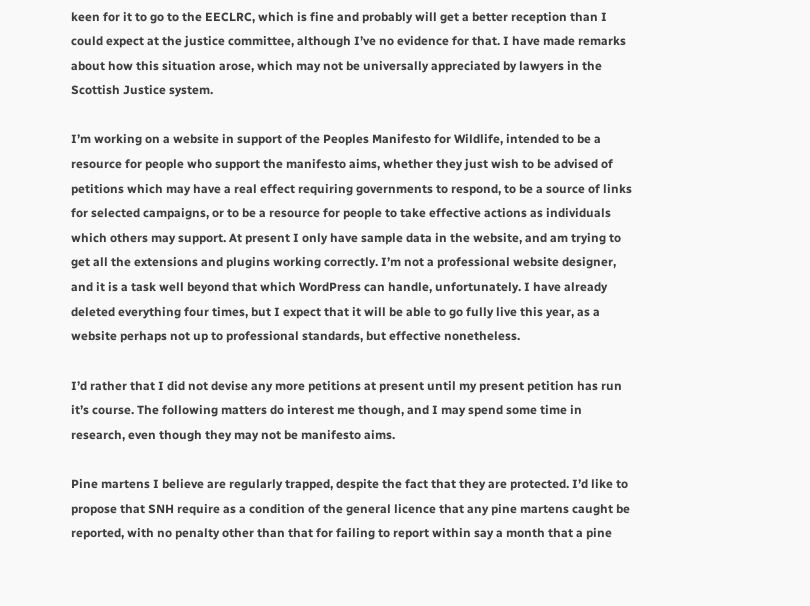keen for it to go to the EECLRC, which is fine and probably will get a better reception than I could expect at the justice committee, although I’ve no evidence for that. I have made remarks about how this situation arose, which may not be universally appreciated by lawyers in the Scottish Justice system.

I’m working on a website in support of the Peoples Manifesto for Wildlife, intended to be a resource for people who support the manifesto aims, whether they just wish to be advised of petitions which may have a real effect requiring governments to respond, to be a source of links for selected campaigns, or to be a resource for people to take effective actions as individuals which others may support. At present I only have sample data in the website, and am trying to get all the extensions and plugins working correctly. I’m not a professional website designer, and it is a task well beyond that which WordPress can handle, unfortunately. I have already deleted everything four times, but I expect that it will be able to go fully live this year, as a website perhaps not up to professional standards, but effective nonetheless.

I’d rather that I did not devise any more petitions at present until my present petition has run it’s course. The following matters do interest me though, and I may spend some time in research, even though they may not be manifesto aims.

Pine martens I believe are regularly trapped, despite the fact that they are protected. I’d like to propose that SNH require as a condition of the general licence that any pine martens caught be reported, with no penalty other than that for failing to report within say a month that a pine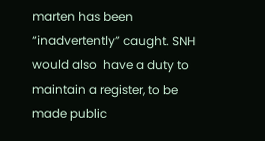marten has been “inadvertently” caught. SNH would also  have a duty to maintain a register, to be made public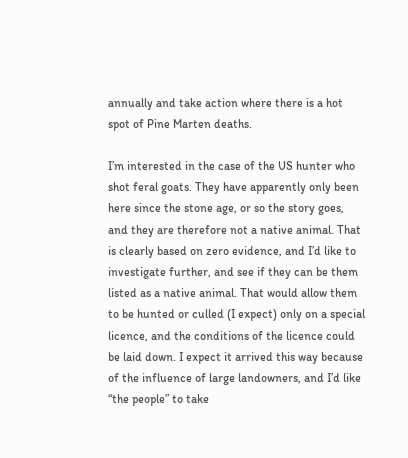annually and take action where there is a hot spot of Pine Marten deaths.

I’m interested in the case of the US hunter who shot feral goats. They have apparently only been here since the stone age, or so the story goes, and they are therefore not a native animal. That is clearly based on zero evidence, and I’d like to investigate further, and see if they can be them listed as a native animal. That would allow them to be hunted or culled (I expect) only on a special licence, and the conditions of the licence could be laid down. I expect it arrived this way because of the influence of large landowners, and I’d like “the people” to take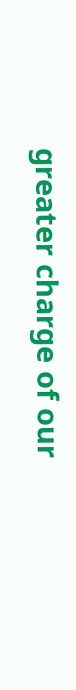greater charge of our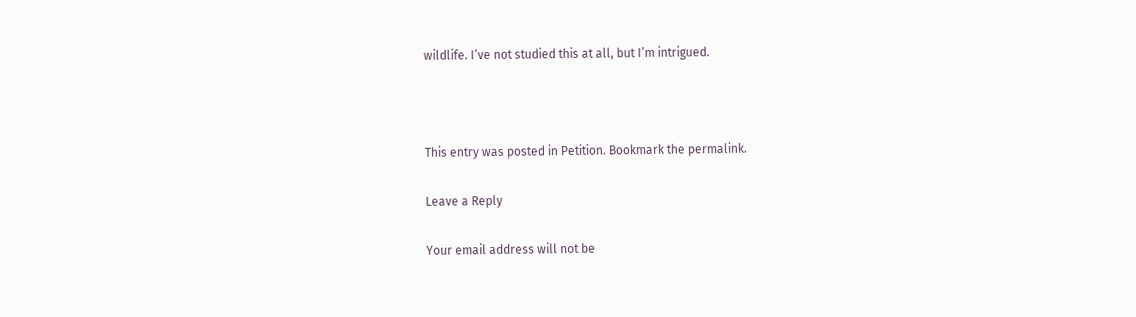wildlife. I’ve not studied this at all, but I’m intrigued.



This entry was posted in Petition. Bookmark the permalink.

Leave a Reply

Your email address will not be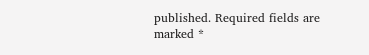published. Required fields are marked *